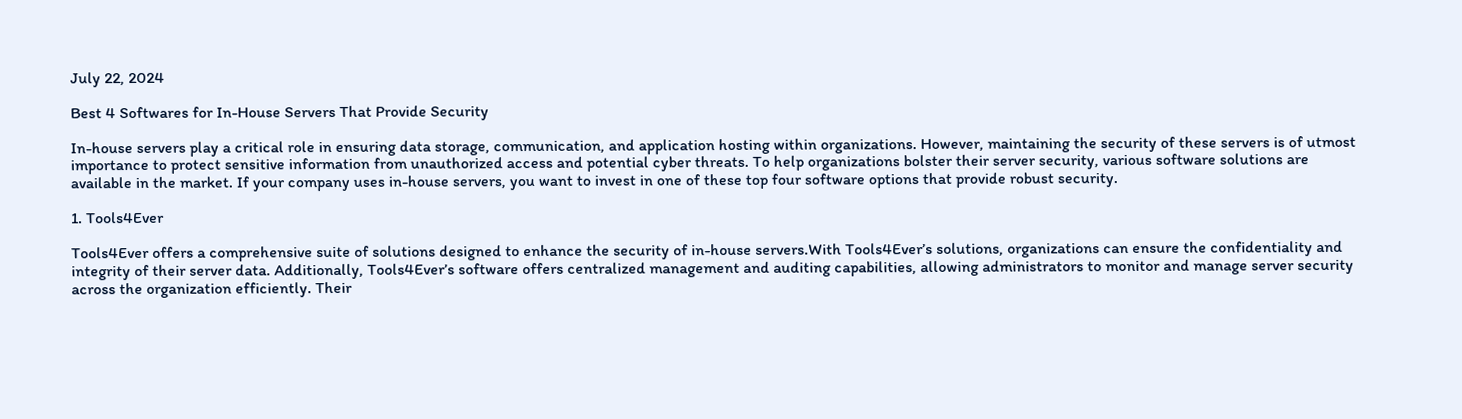July 22, 2024

Best 4 Softwares for In-House Servers That Provide Security

In-house servers play a critical role in ensuring data storage, communication, and application hosting within organizations. However, maintaining the security of these servers is of utmost importance to protect sensitive information from unauthorized access and potential cyber threats. To help organizations bolster their server security, various software solutions are available in the market. If your company uses in-house servers, you want to invest in one of these top four software options that provide robust security.

1. Tools4Ever

Tools4Ever offers a comprehensive suite of solutions designed to enhance the security of in-house servers.With Tools4Ever’s solutions, organizations can ensure the confidentiality and integrity of their server data. Additionally, Tools4Ever’s software offers centralized management and auditing capabilities, allowing administrators to monitor and manage server security across the organization efficiently. Their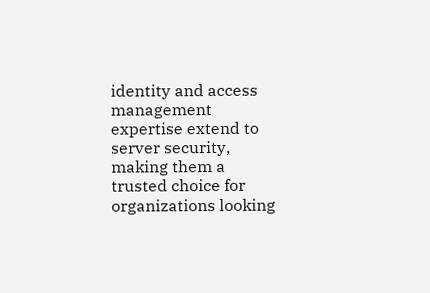identity and access management expertise extend to server security, making them a trusted choice for organizations looking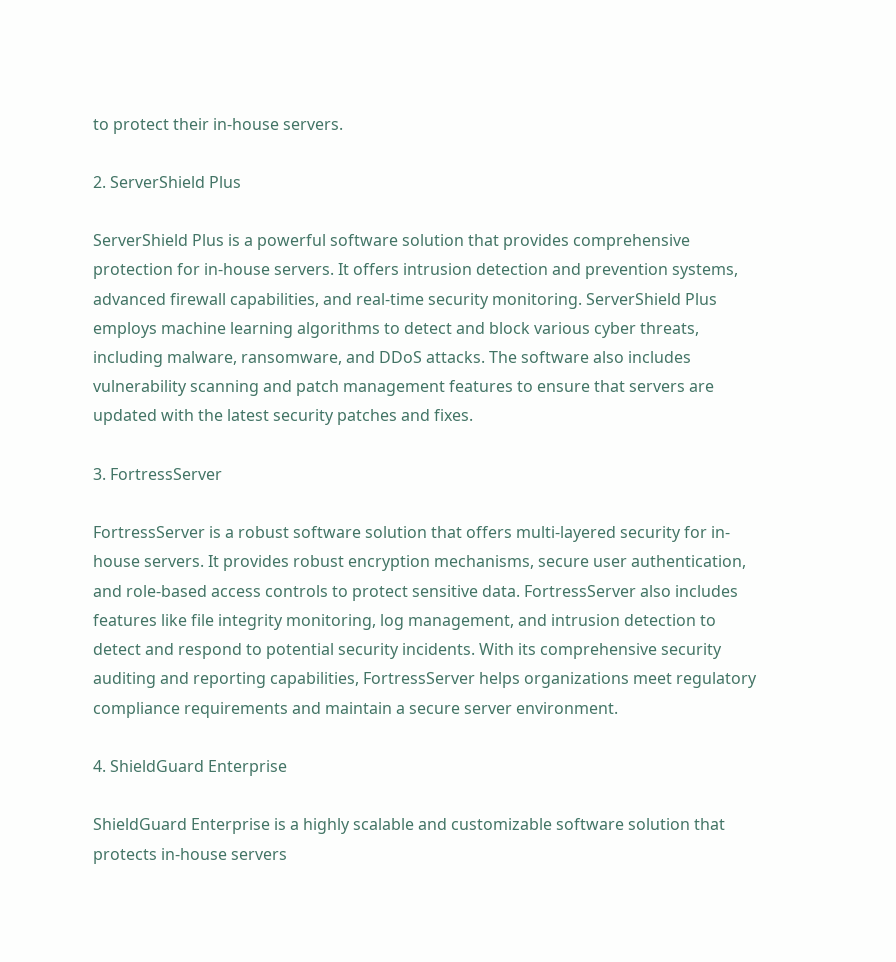to protect their in-house servers.

2. ServerShield Plus

ServerShield Plus is a powerful software solution that provides comprehensive protection for in-house servers. It offers intrusion detection and prevention systems, advanced firewall capabilities, and real-time security monitoring. ServerShield Plus employs machine learning algorithms to detect and block various cyber threats, including malware, ransomware, and DDoS attacks. The software also includes vulnerability scanning and patch management features to ensure that servers are updated with the latest security patches and fixes.

3. FortressServer

FortressServer is a robust software solution that offers multi-layered security for in-house servers. It provides robust encryption mechanisms, secure user authentication, and role-based access controls to protect sensitive data. FortressServer also includes features like file integrity monitoring, log management, and intrusion detection to detect and respond to potential security incidents. With its comprehensive security auditing and reporting capabilities, FortressServer helps organizations meet regulatory compliance requirements and maintain a secure server environment.

4. ShieldGuard Enterprise

ShieldGuard Enterprise is a highly scalable and customizable software solution that protects in-house servers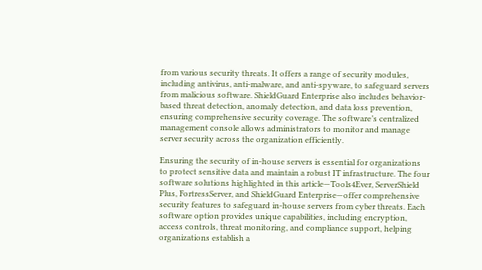from various security threats. It offers a range of security modules, including antivirus, anti-malware, and anti-spyware, to safeguard servers from malicious software. ShieldGuard Enterprise also includes behavior-based threat detection, anomaly detection, and data loss prevention, ensuring comprehensive security coverage. The software’s centralized management console allows administrators to monitor and manage server security across the organization efficiently.

Ensuring the security of in-house servers is essential for organizations to protect sensitive data and maintain a robust IT infrastructure. The four software solutions highlighted in this article—Tools4Ever, ServerShield Plus, FortressServer, and ShieldGuard Enterprise—offer comprehensive security features to safeguard in-house servers from cyber threats. Each software option provides unique capabilities, including encryption, access controls, threat monitoring, and compliance support, helping organizations establish a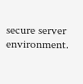secure server environment.